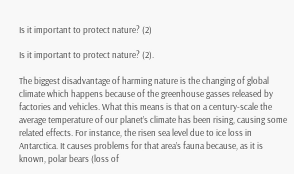Is it important to protect nature? (2)

Is it important to protect nature? (2).

The biggest disadvantage of harming nature is the changing of global climate which happens because of the greenhouse gasses released by factories and vehicles. What this means is that on a century-scale the average temperature of our planet’s climate has been rising, causing some related effects. For instance, the risen sea level due to ice loss in Antarctica. It causes problems for that area’s fauna because, as it is known, polar bears (loss of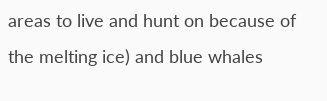areas to live and hunt on because of the melting ice) and blue whales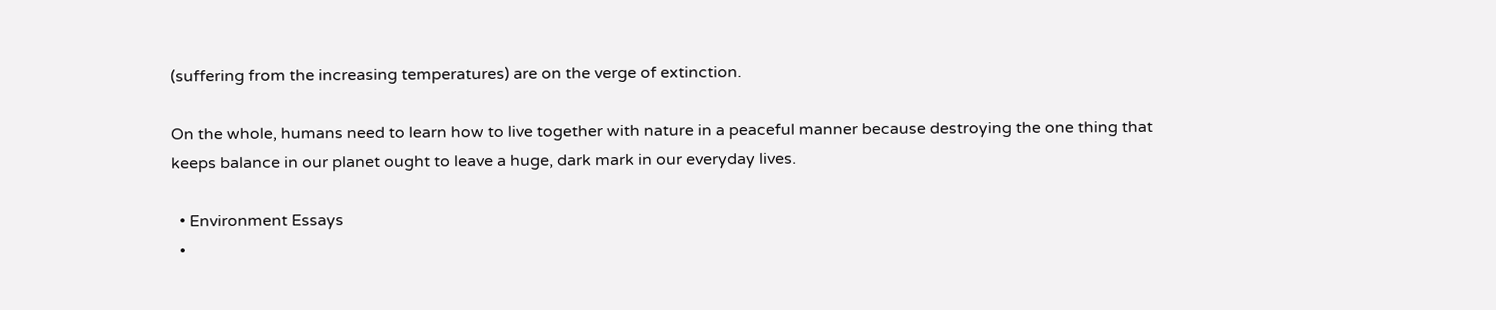(suffering from the increasing temperatures) are on the verge of extinction.

On the whole, humans need to learn how to live together with nature in a peaceful manner because destroying the one thing that keeps balance in our planet ought to leave a huge, dark mark in our everyday lives.

  • Environment Essays
  •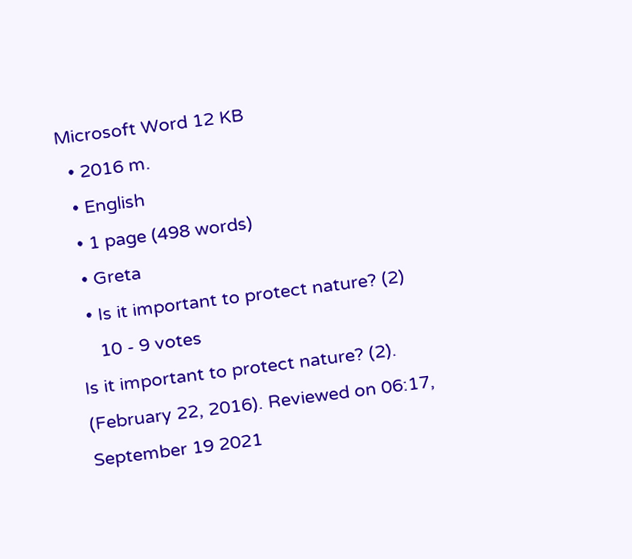Microsoft Word 12 KB
  • 2016 m.
  • English
  • 1 page (498 words)
  • Greta
  • Is it important to protect nature? (2)
    10 - 9 votes
Is it important to protect nature? (2). (February 22, 2016). Reviewed on 06:17, September 19 2021